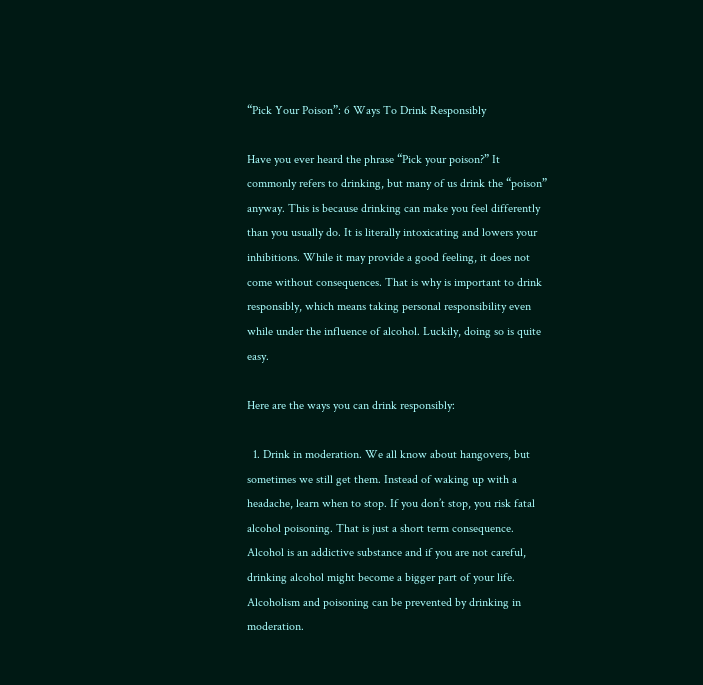“Pick Your Poison”: 6 Ways To Drink Responsibly

Have you ever heard the phrase “Pick your poison?” It commonly refers to drinking, but many of us drink the “poison” anyway. This is because drinking can make you feel differently than you usually do. It is literally intoxicating and lowers your inhibitions. While it may provide a good feeling, it does not come without consequences. That is why is important to drink responsibly, which means taking personal responsibility even while under the influence of alcohol. Luckily, doing so is quite easy.

Here are the ways you can drink responsibly:

  1. Drink in moderation. We all know about hangovers, but sometimes we still get them. Instead of waking up with a headache, learn when to stop. If you don’t stop, you risk fatal alcohol poisoning. That is just a short term consequence. Alcohol is an addictive substance and if you are not careful, drinking alcohol might become a bigger part of your life. Alcoholism and poisoning can be prevented by drinking in moderation.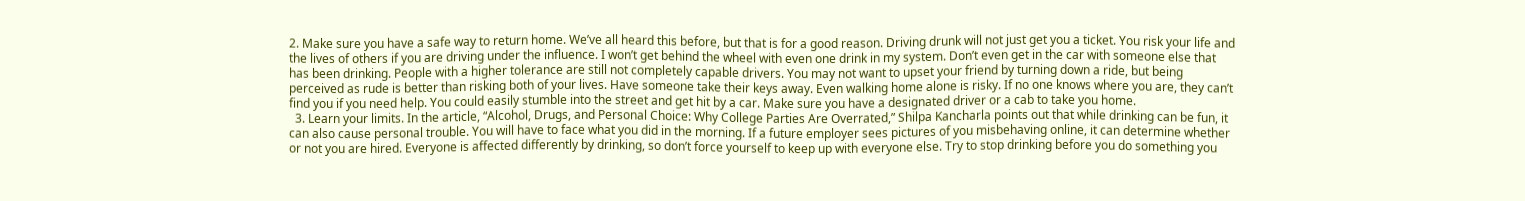2. Make sure you have a safe way to return home. We’ve all heard this before, but that is for a good reason. Driving drunk will not just get you a ticket. You risk your life and the lives of others if you are driving under the influence. I won’t get behind the wheel with even one drink in my system. Don’t even get in the car with someone else that has been drinking. People with a higher tolerance are still not completely capable drivers. You may not want to upset your friend by turning down a ride, but being perceived as rude is better than risking both of your lives. Have someone take their keys away. Even walking home alone is risky. If no one knows where you are, they can’t find you if you need help. You could easily stumble into the street and get hit by a car. Make sure you have a designated driver or a cab to take you home.
  3. Learn your limits. In the article, “Alcohol, Drugs, and Personal Choice: Why College Parties Are Overrated,” Shilpa Kancharla points out that while drinking can be fun, it can also cause personal trouble. You will have to face what you did in the morning. If a future employer sees pictures of you misbehaving online, it can determine whether or not you are hired. Everyone is affected differently by drinking, so don’t force yourself to keep up with everyone else. Try to stop drinking before you do something you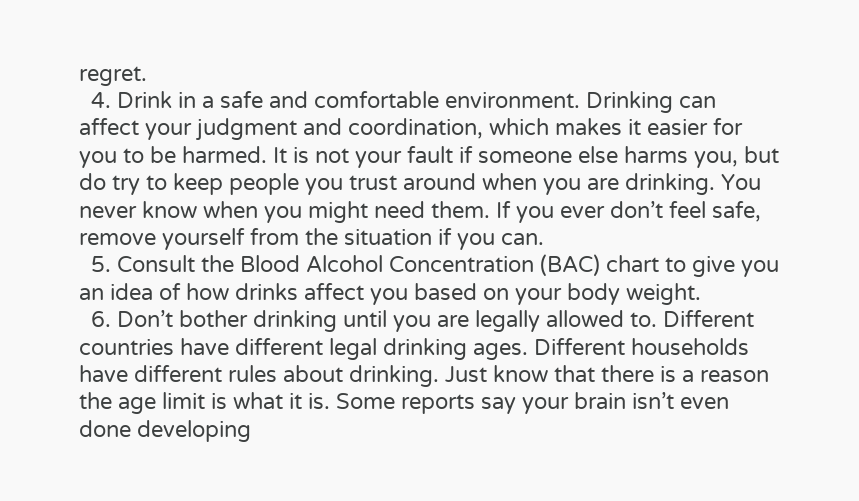regret.
  4. Drink in a safe and comfortable environment. Drinking can affect your judgment and coordination, which makes it easier for you to be harmed. It is not your fault if someone else harms you, but do try to keep people you trust around when you are drinking. You never know when you might need them. If you ever don’t feel safe, remove yourself from the situation if you can.
  5. Consult the Blood Alcohol Concentration (BAC) chart to give you an idea of how drinks affect you based on your body weight.
  6. Don’t bother drinking until you are legally allowed to. Different countries have different legal drinking ages. Different households have different rules about drinking. Just know that there is a reason the age limit is what it is. Some reports say your brain isn’t even done developing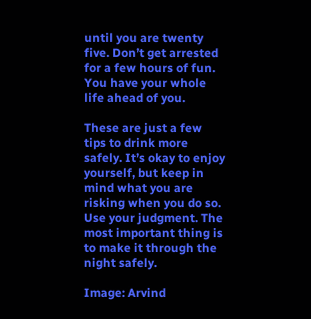until you are twenty five. Don’t get arrested for a few hours of fun. You have your whole life ahead of you.

These are just a few tips to drink more safely. It’s okay to enjoy yourself, but keep in mind what you are risking when you do so. Use your judgment. The most important thing is to make it through the night safely.

Image: Arvind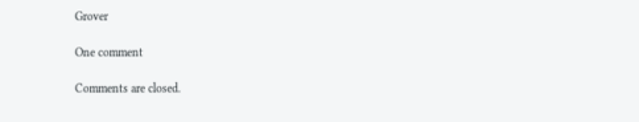Grover

One comment

Comments are closed.